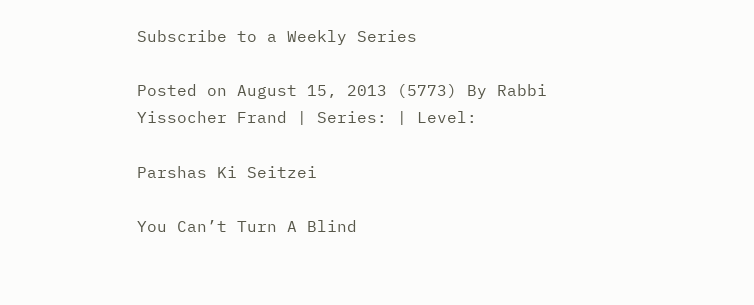Subscribe to a Weekly Series

Posted on August 15, 2013 (5773) By Rabbi Yissocher Frand | Series: | Level:

Parshas Ki Seitzei

You Can’t Turn A Blind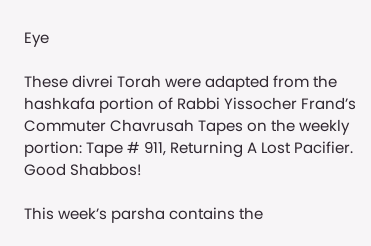Eye

These divrei Torah were adapted from the hashkafa portion of Rabbi Yissocher Frand’s Commuter Chavrusah Tapes on the weekly portion: Tape # 911, Returning A Lost Pacifier. Good Shabbos!

This week’s parsha contains the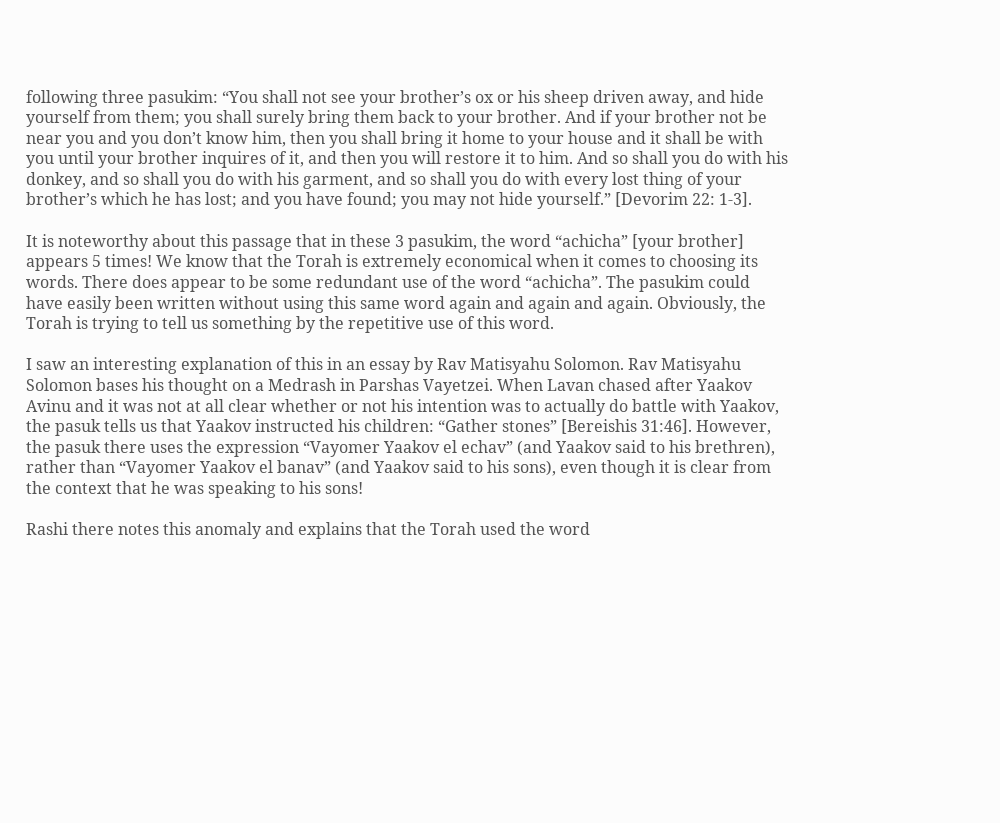following three pasukim: “You shall not see your brother’s ox or his sheep driven away, and hide yourself from them; you shall surely bring them back to your brother. And if your brother not be near you and you don’t know him, then you shall bring it home to your house and it shall be with you until your brother inquires of it, and then you will restore it to him. And so shall you do with his donkey, and so shall you do with his garment, and so shall you do with every lost thing of your brother’s which he has lost; and you have found; you may not hide yourself.” [Devorim 22: 1-3].

It is noteworthy about this passage that in these 3 pasukim, the word “achicha” [your brother] appears 5 times! We know that the Torah is extremely economical when it comes to choosing its words. There does appear to be some redundant use of the word “achicha”. The pasukim could have easily been written without using this same word again and again and again. Obviously, the Torah is trying to tell us something by the repetitive use of this word.

I saw an interesting explanation of this in an essay by Rav Matisyahu Solomon. Rav Matisyahu Solomon bases his thought on a Medrash in Parshas Vayetzei. When Lavan chased after Yaakov Avinu and it was not at all clear whether or not his intention was to actually do battle with Yaakov, the pasuk tells us that Yaakov instructed his children: “Gather stones” [Bereishis 31:46]. However, the pasuk there uses the expression “Vayomer Yaakov el echav” (and Yaakov said to his brethren), rather than “Vayomer Yaakov el banav” (and Yaakov said to his sons), even though it is clear from the context that he was speaking to his sons!

Rashi there notes this anomaly and explains that the Torah used the word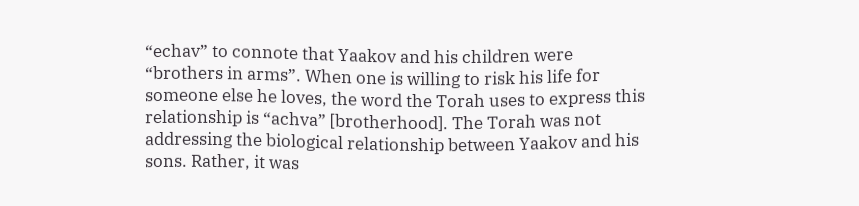“echav” to connote that Yaakov and his children were “brothers in arms”. When one is willing to risk his life for someone else he loves, the word the Torah uses to express this relationship is “achva” [brotherhood]. The Torah was not addressing the biological relationship between Yaakov and his sons. Rather, it was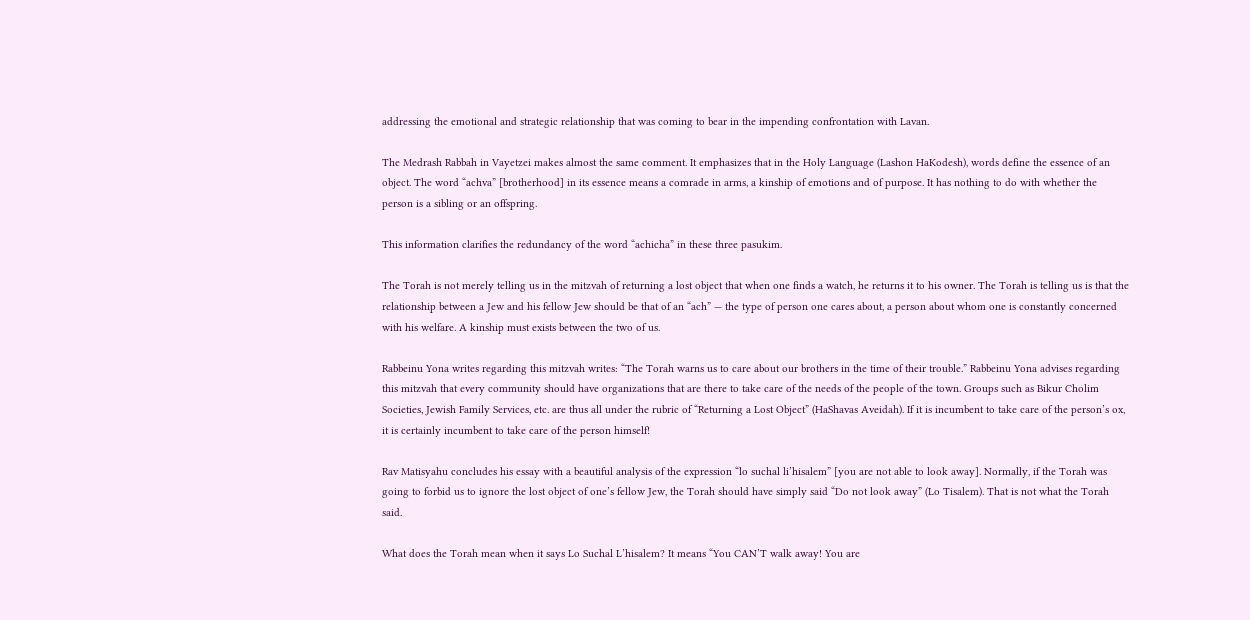addressing the emotional and strategic relationship that was coming to bear in the impending confrontation with Lavan.

The Medrash Rabbah in Vayetzei makes almost the same comment. It emphasizes that in the Holy Language (Lashon HaKodesh), words define the essence of an object. The word “achva” [brotherhood] in its essence means a comrade in arms, a kinship of emotions and of purpose. It has nothing to do with whether the person is a sibling or an offspring.

This information clarifies the redundancy of the word “achicha” in these three pasukim.

The Torah is not merely telling us in the mitzvah of returning a lost object that when one finds a watch, he returns it to his owner. The Torah is telling us is that the relationship between a Jew and his fellow Jew should be that of an “ach” — the type of person one cares about, a person about whom one is constantly concerned with his welfare. A kinship must exists between the two of us.

Rabbeinu Yona writes regarding this mitzvah writes: “The Torah warns us to care about our brothers in the time of their trouble.” Rabbeinu Yona advises regarding this mitzvah that every community should have organizations that are there to take care of the needs of the people of the town. Groups such as Bikur Cholim Societies, Jewish Family Services, etc. are thus all under the rubric of “Returning a Lost Object” (HaShavas Aveidah). If it is incumbent to take care of the person’s ox, it is certainly incumbent to take care of the person himself!

Rav Matisyahu concludes his essay with a beautiful analysis of the expression “lo suchal li’hisalem” [you are not able to look away]. Normally, if the Torah was going to forbid us to ignore the lost object of one’s fellow Jew, the Torah should have simply said “Do not look away” (Lo Tisalem). That is not what the Torah said.

What does the Torah mean when it says Lo Suchal L’hisalem? It means “You CAN’T walk away! You are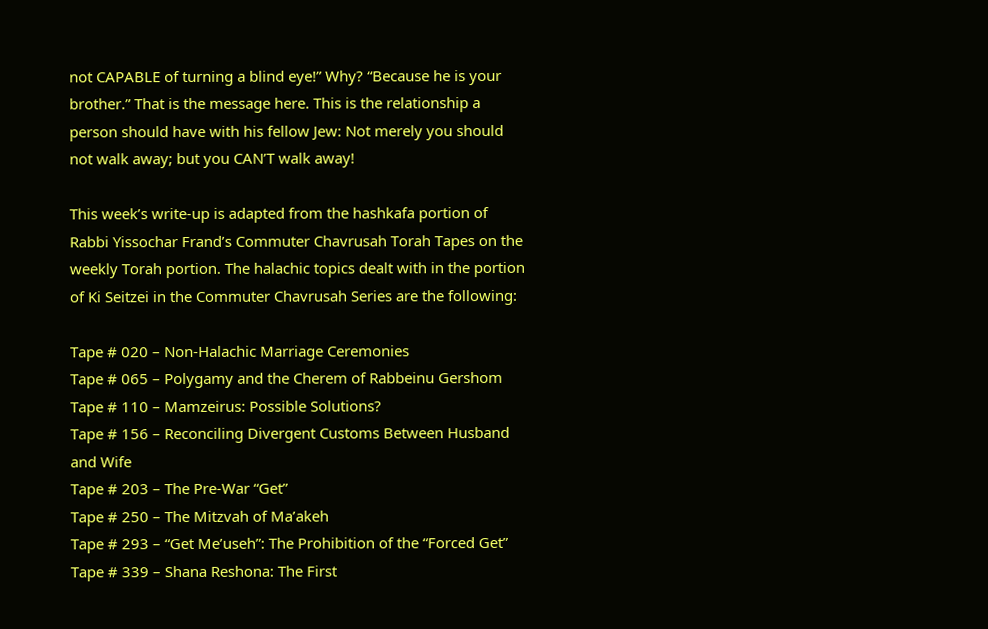not CAPABLE of turning a blind eye!” Why? “Because he is your brother.” That is the message here. This is the relationship a person should have with his fellow Jew: Not merely you should not walk away; but you CAN’T walk away!

This week’s write-up is adapted from the hashkafa portion of Rabbi Yissochar Frand’s Commuter Chavrusah Torah Tapes on the weekly Torah portion. The halachic topics dealt with in the portion of Ki Seitzei in the Commuter Chavrusah Series are the following:

Tape # 020 – Non-Halachic Marriage Ceremonies
Tape # 065 – Polygamy and the Cherem of Rabbeinu Gershom
Tape # 110 – Mamzeirus: Possible Solutions?
Tape # 156 – Reconciling Divergent Customs Between Husband and Wife
Tape # 203 – The Pre-War “Get”
Tape # 250 – The Mitzvah of Ma’akeh
Tape # 293 – “Get Me’useh”: The Prohibition of the “Forced Get”
Tape # 339 – Shana Reshona: The First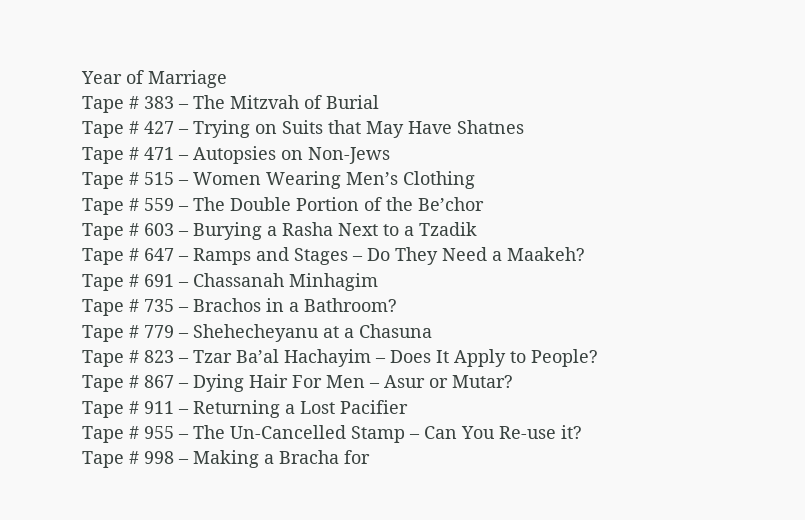Year of Marriage
Tape # 383 – The Mitzvah of Burial
Tape # 427 – Trying on Suits that May Have Shatnes
Tape # 471 – Autopsies on Non-Jews
Tape # 515 – Women Wearing Men’s Clothing
Tape # 559 – The Double Portion of the Be’chor
Tape # 603 – Burying a Rasha Next to a Tzadik
Tape # 647 – Ramps and Stages – Do They Need a Maakeh?
Tape # 691 – Chassanah Minhagim
Tape # 735 – Brachos in a Bathroom?
Tape # 779 – Shehecheyanu at a Chasuna
Tape # 823 – Tzar Ba’al Hachayim – Does It Apply to People?
Tape # 867 – Dying Hair For Men – Asur or Mutar?
Tape # 911 – Returning a Lost Pacifier
Tape # 955 – The Un-Cancelled Stamp – Can You Re-use it?
Tape # 998 – Making a Bracha for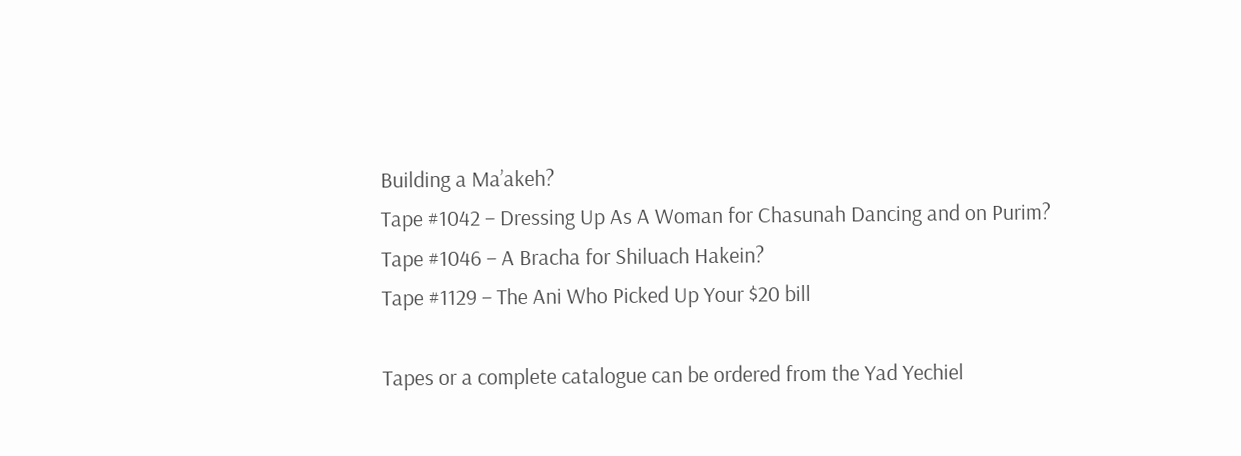Building a Ma’akeh?
Tape #1042 – Dressing Up As A Woman for Chasunah Dancing and on Purim?
Tape #1046 – A Bracha for Shiluach Hakein?
Tape #1129 – The Ani Who Picked Up Your $20 bill

Tapes or a complete catalogue can be ordered from the Yad Yechiel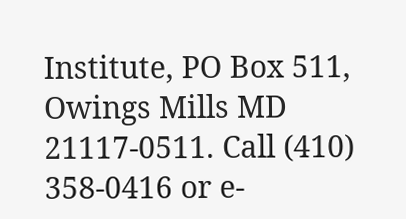Institute, PO Box 511, Owings Mills MD 21117-0511. Call (410) 358-0416 or e-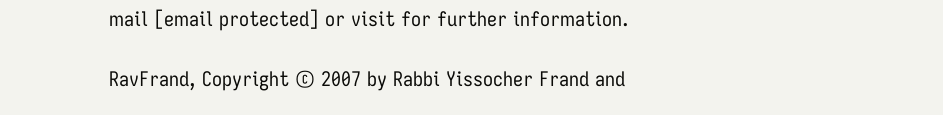mail [email protected] or visit for further information.

RavFrand, Copyright © 2007 by Rabbi Yissocher Frand and